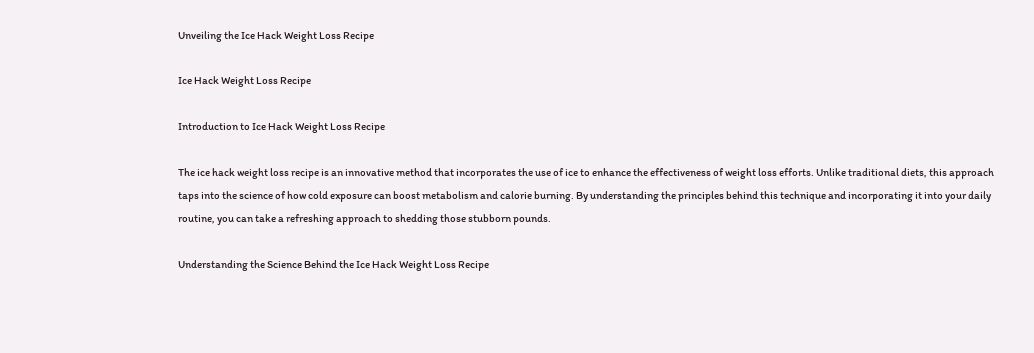Unveiling the Ice Hack Weight Loss Recipe

Ice Hack Weight Loss Recipe

Introduction to Ice Hack Weight Loss Recipe

The ice hack weight loss recipe is an innovative method that incorporates the use of ice to enhance the effectiveness of weight loss efforts. Unlike traditional diets, this approach taps into the science of how cold exposure can boost metabolism and calorie burning. By understanding the principles behind this technique and incorporating it into your daily routine, you can take a refreshing approach to shedding those stubborn pounds.

Understanding the Science Behind the Ice Hack Weight Loss Recipe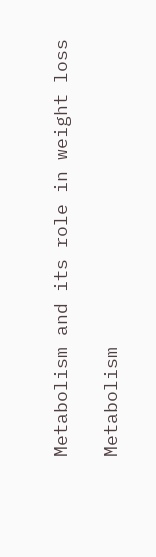Metabolism and its role in weight loss

Metabolism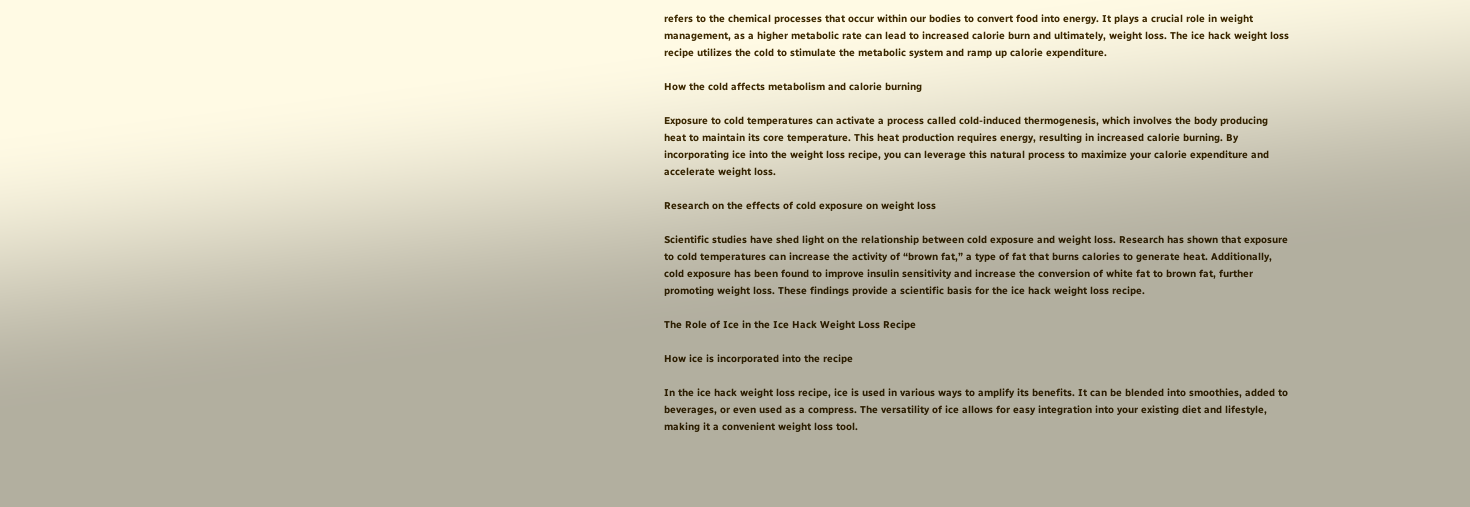refers to the chemical processes that occur within our bodies to convert food into energy. It plays a crucial role in weight management, as a higher metabolic rate can lead to increased calorie burn and ultimately, weight loss. The ice hack weight loss recipe utilizes the cold to stimulate the metabolic system and ramp up calorie expenditure.

How the cold affects metabolism and calorie burning

Exposure to cold temperatures can activate a process called cold-induced thermogenesis, which involves the body producing heat to maintain its core temperature. This heat production requires energy, resulting in increased calorie burning. By incorporating ice into the weight loss recipe, you can leverage this natural process to maximize your calorie expenditure and accelerate weight loss.

Research on the effects of cold exposure on weight loss

Scientific studies have shed light on the relationship between cold exposure and weight loss. Research has shown that exposure to cold temperatures can increase the activity of “brown fat,” a type of fat that burns calories to generate heat. Additionally, cold exposure has been found to improve insulin sensitivity and increase the conversion of white fat to brown fat, further promoting weight loss. These findings provide a scientific basis for the ice hack weight loss recipe.

The Role of Ice in the Ice Hack Weight Loss Recipe

How ice is incorporated into the recipe

In the ice hack weight loss recipe, ice is used in various ways to amplify its benefits. It can be blended into smoothies, added to beverages, or even used as a compress. The versatility of ice allows for easy integration into your existing diet and lifestyle, making it a convenient weight loss tool.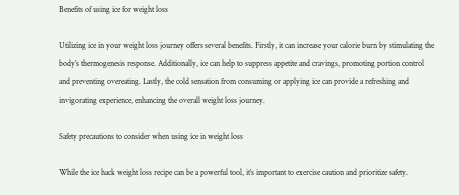Benefits of using ice for weight loss

Utilizing ice in your weight loss journey offers several benefits. Firstly, it can increase your calorie burn by stimulating the body’s thermogenesis response. Additionally, ice can help to suppress appetite and cravings, promoting portion control and preventing overeating. Lastly, the cold sensation from consuming or applying ice can provide a refreshing and invigorating experience, enhancing the overall weight loss journey.

Safety precautions to consider when using ice in weight loss

While the ice hack weight loss recipe can be a powerful tool, it’s important to exercise caution and prioritize safety.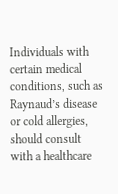Individuals with certain medical conditions, such as Raynaud’s disease or cold allergies, should consult with a healthcare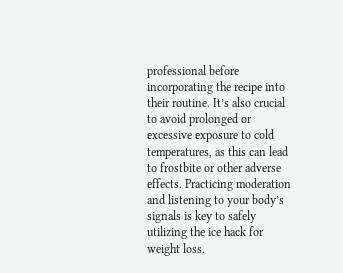professional before incorporating the recipe into their routine. It’s also crucial to avoid prolonged or excessive exposure to cold temperatures, as this can lead to frostbite or other adverse effects. Practicing moderation and listening to your body’s signals is key to safely utilizing the ice hack for weight loss.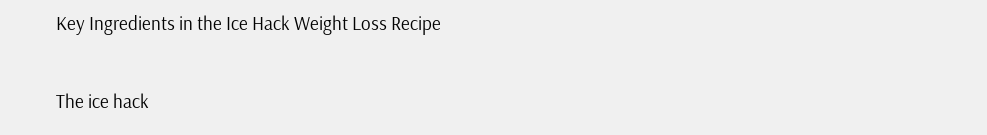Key Ingredients in the Ice Hack Weight Loss Recipe

The ice hack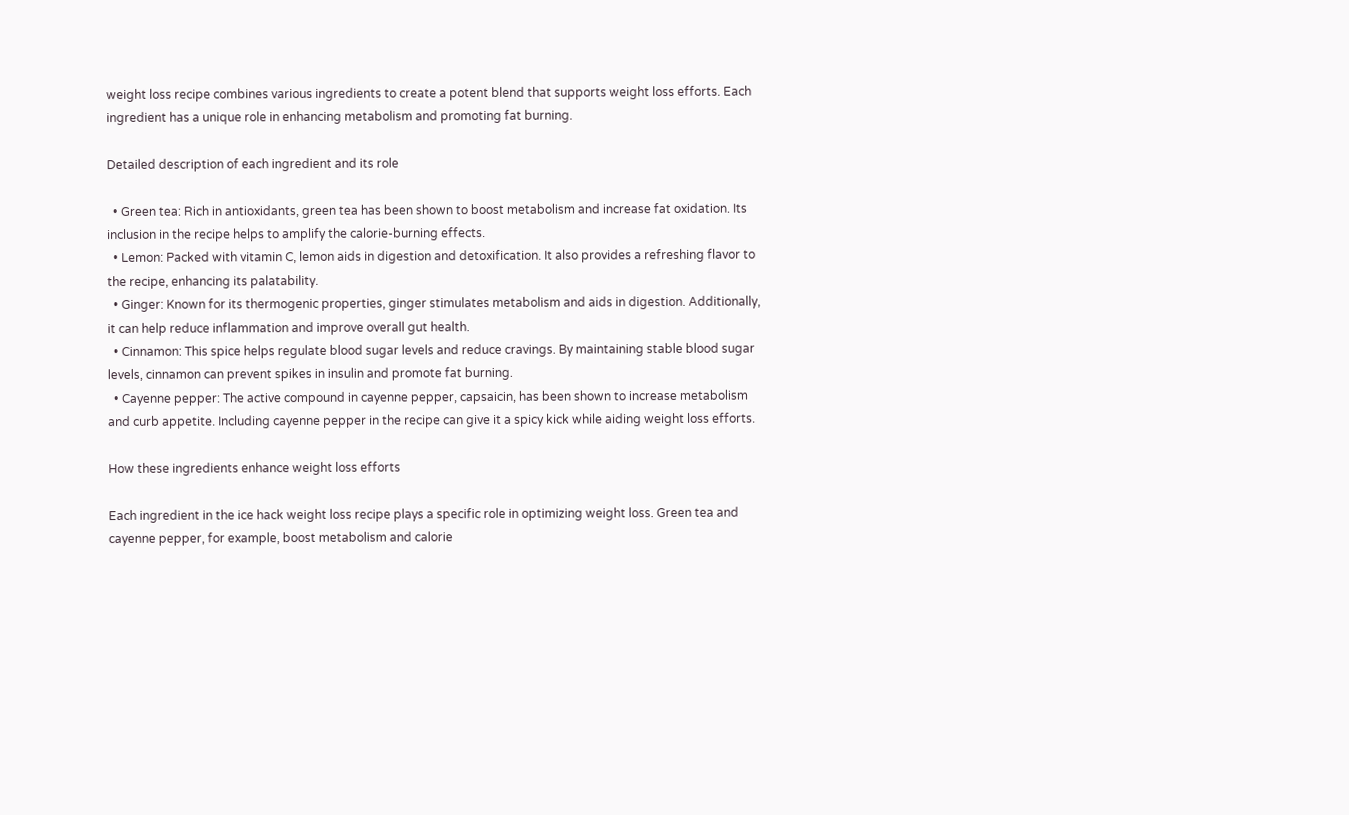weight loss recipe combines various ingredients to create a potent blend that supports weight loss efforts. Each ingredient has a unique role in enhancing metabolism and promoting fat burning.

Detailed description of each ingredient and its role

  • Green tea: Rich in antioxidants, green tea has been shown to boost metabolism and increase fat oxidation. Its inclusion in the recipe helps to amplify the calorie-burning effects.
  • Lemon: Packed with vitamin C, lemon aids in digestion and detoxification. It also provides a refreshing flavor to the recipe, enhancing its palatability.
  • Ginger: Known for its thermogenic properties, ginger stimulates metabolism and aids in digestion. Additionally, it can help reduce inflammation and improve overall gut health.
  • Cinnamon: This spice helps regulate blood sugar levels and reduce cravings. By maintaining stable blood sugar levels, cinnamon can prevent spikes in insulin and promote fat burning.
  • Cayenne pepper: The active compound in cayenne pepper, capsaicin, has been shown to increase metabolism and curb appetite. Including cayenne pepper in the recipe can give it a spicy kick while aiding weight loss efforts.

How these ingredients enhance weight loss efforts

Each ingredient in the ice hack weight loss recipe plays a specific role in optimizing weight loss. Green tea and cayenne pepper, for example, boost metabolism and calorie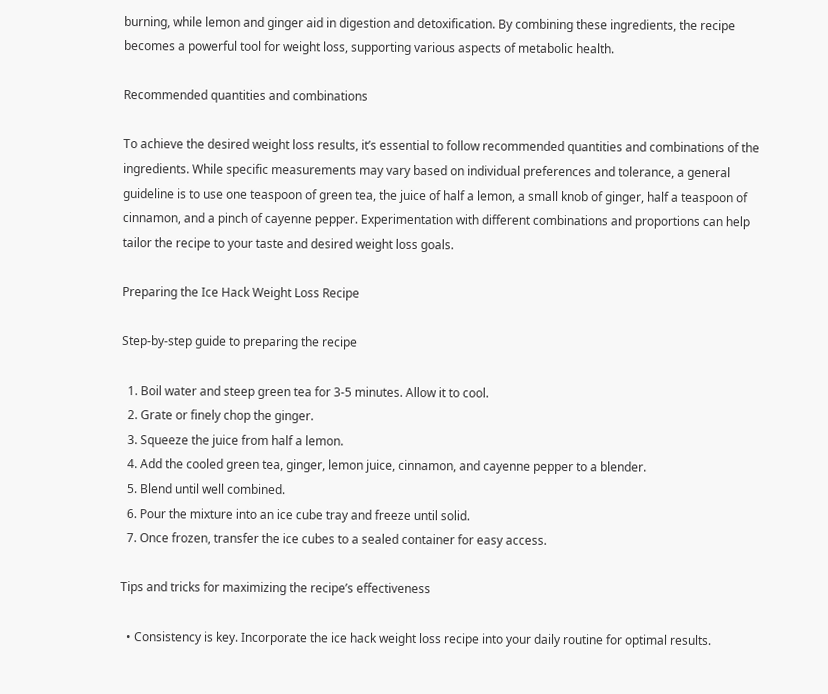burning, while lemon and ginger aid in digestion and detoxification. By combining these ingredients, the recipe becomes a powerful tool for weight loss, supporting various aspects of metabolic health.

Recommended quantities and combinations

To achieve the desired weight loss results, it’s essential to follow recommended quantities and combinations of the ingredients. While specific measurements may vary based on individual preferences and tolerance, a general guideline is to use one teaspoon of green tea, the juice of half a lemon, a small knob of ginger, half a teaspoon of cinnamon, and a pinch of cayenne pepper. Experimentation with different combinations and proportions can help tailor the recipe to your taste and desired weight loss goals.

Preparing the Ice Hack Weight Loss Recipe

Step-by-step guide to preparing the recipe

  1. Boil water and steep green tea for 3-5 minutes. Allow it to cool.
  2. Grate or finely chop the ginger.
  3. Squeeze the juice from half a lemon.
  4. Add the cooled green tea, ginger, lemon juice, cinnamon, and cayenne pepper to a blender.
  5. Blend until well combined.
  6. Pour the mixture into an ice cube tray and freeze until solid.
  7. Once frozen, transfer the ice cubes to a sealed container for easy access.

Tips and tricks for maximizing the recipe’s effectiveness

  • Consistency is key. Incorporate the ice hack weight loss recipe into your daily routine for optimal results.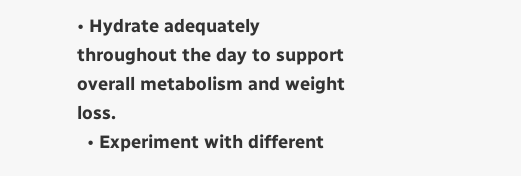• Hydrate adequately throughout the day to support overall metabolism and weight loss.
  • Experiment with different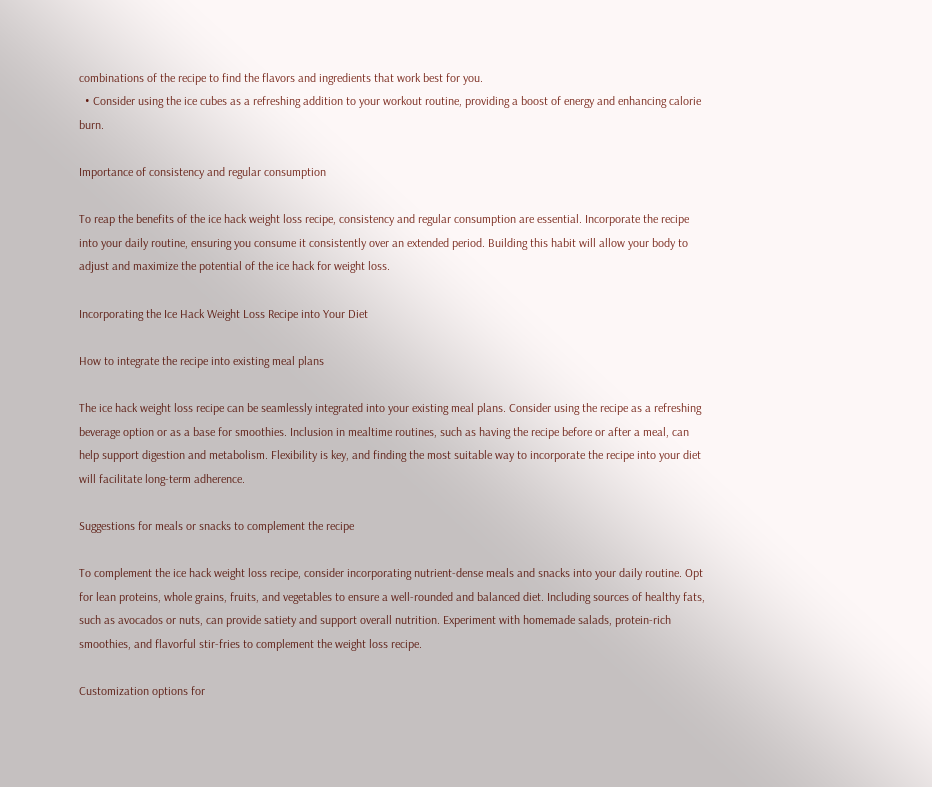combinations of the recipe to find the flavors and ingredients that work best for you.
  • Consider using the ice cubes as a refreshing addition to your workout routine, providing a boost of energy and enhancing calorie burn.

Importance of consistency and regular consumption

To reap the benefits of the ice hack weight loss recipe, consistency and regular consumption are essential. Incorporate the recipe into your daily routine, ensuring you consume it consistently over an extended period. Building this habit will allow your body to adjust and maximize the potential of the ice hack for weight loss.

Incorporating the Ice Hack Weight Loss Recipe into Your Diet

How to integrate the recipe into existing meal plans

The ice hack weight loss recipe can be seamlessly integrated into your existing meal plans. Consider using the recipe as a refreshing beverage option or as a base for smoothies. Inclusion in mealtime routines, such as having the recipe before or after a meal, can help support digestion and metabolism. Flexibility is key, and finding the most suitable way to incorporate the recipe into your diet will facilitate long-term adherence.

Suggestions for meals or snacks to complement the recipe

To complement the ice hack weight loss recipe, consider incorporating nutrient-dense meals and snacks into your daily routine. Opt for lean proteins, whole grains, fruits, and vegetables to ensure a well-rounded and balanced diet. Including sources of healthy fats, such as avocados or nuts, can provide satiety and support overall nutrition. Experiment with homemade salads, protein-rich smoothies, and flavorful stir-fries to complement the weight loss recipe.

Customization options for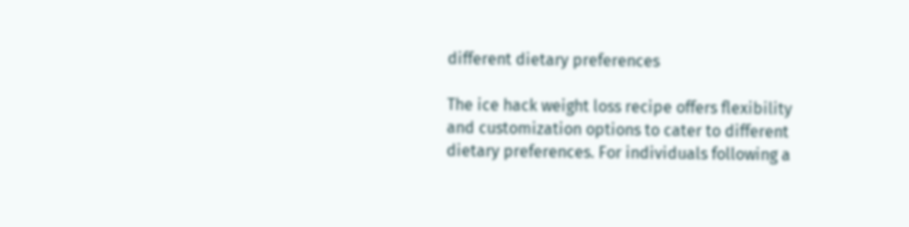different dietary preferences

The ice hack weight loss recipe offers flexibility and customization options to cater to different dietary preferences. For individuals following a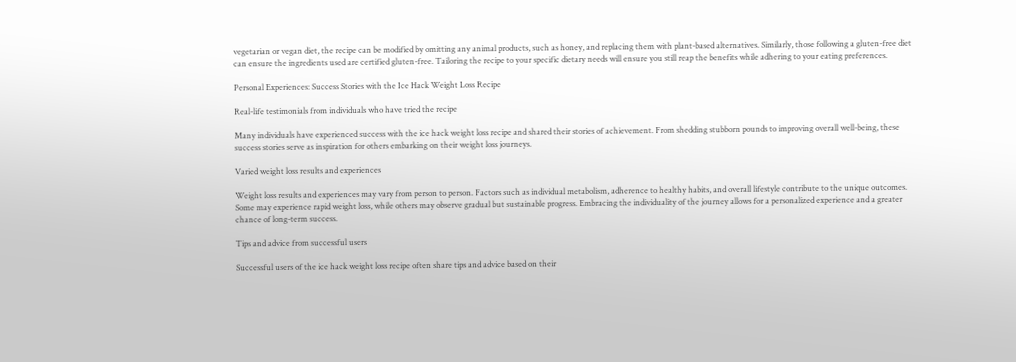vegetarian or vegan diet, the recipe can be modified by omitting any animal products, such as honey, and replacing them with plant-based alternatives. Similarly, those following a gluten-free diet can ensure the ingredients used are certified gluten-free. Tailoring the recipe to your specific dietary needs will ensure you still reap the benefits while adhering to your eating preferences.

Personal Experiences: Success Stories with the Ice Hack Weight Loss Recipe

Real-life testimonials from individuals who have tried the recipe

Many individuals have experienced success with the ice hack weight loss recipe and shared their stories of achievement. From shedding stubborn pounds to improving overall well-being, these success stories serve as inspiration for others embarking on their weight loss journeys.

Varied weight loss results and experiences

Weight loss results and experiences may vary from person to person. Factors such as individual metabolism, adherence to healthy habits, and overall lifestyle contribute to the unique outcomes. Some may experience rapid weight loss, while others may observe gradual but sustainable progress. Embracing the individuality of the journey allows for a personalized experience and a greater chance of long-term success.

Tips and advice from successful users

Successful users of the ice hack weight loss recipe often share tips and advice based on their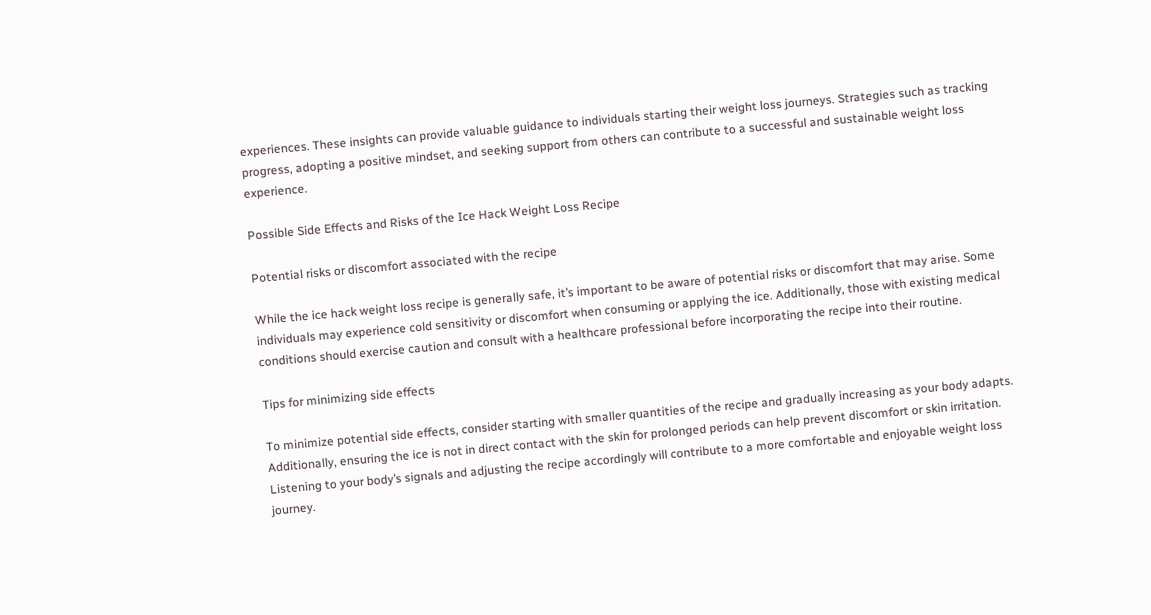experiences. These insights can provide valuable guidance to individuals starting their weight loss journeys. Strategies such as tracking progress, adopting a positive mindset, and seeking support from others can contribute to a successful and sustainable weight loss experience.

Possible Side Effects and Risks of the Ice Hack Weight Loss Recipe

Potential risks or discomfort associated with the recipe

While the ice hack weight loss recipe is generally safe, it’s important to be aware of potential risks or discomfort that may arise. Some individuals may experience cold sensitivity or discomfort when consuming or applying the ice. Additionally, those with existing medical conditions should exercise caution and consult with a healthcare professional before incorporating the recipe into their routine.

Tips for minimizing side effects

To minimize potential side effects, consider starting with smaller quantities of the recipe and gradually increasing as your body adapts. Additionally, ensuring the ice is not in direct contact with the skin for prolonged periods can help prevent discomfort or skin irritation. Listening to your body’s signals and adjusting the recipe accordingly will contribute to a more comfortable and enjoyable weight loss journey.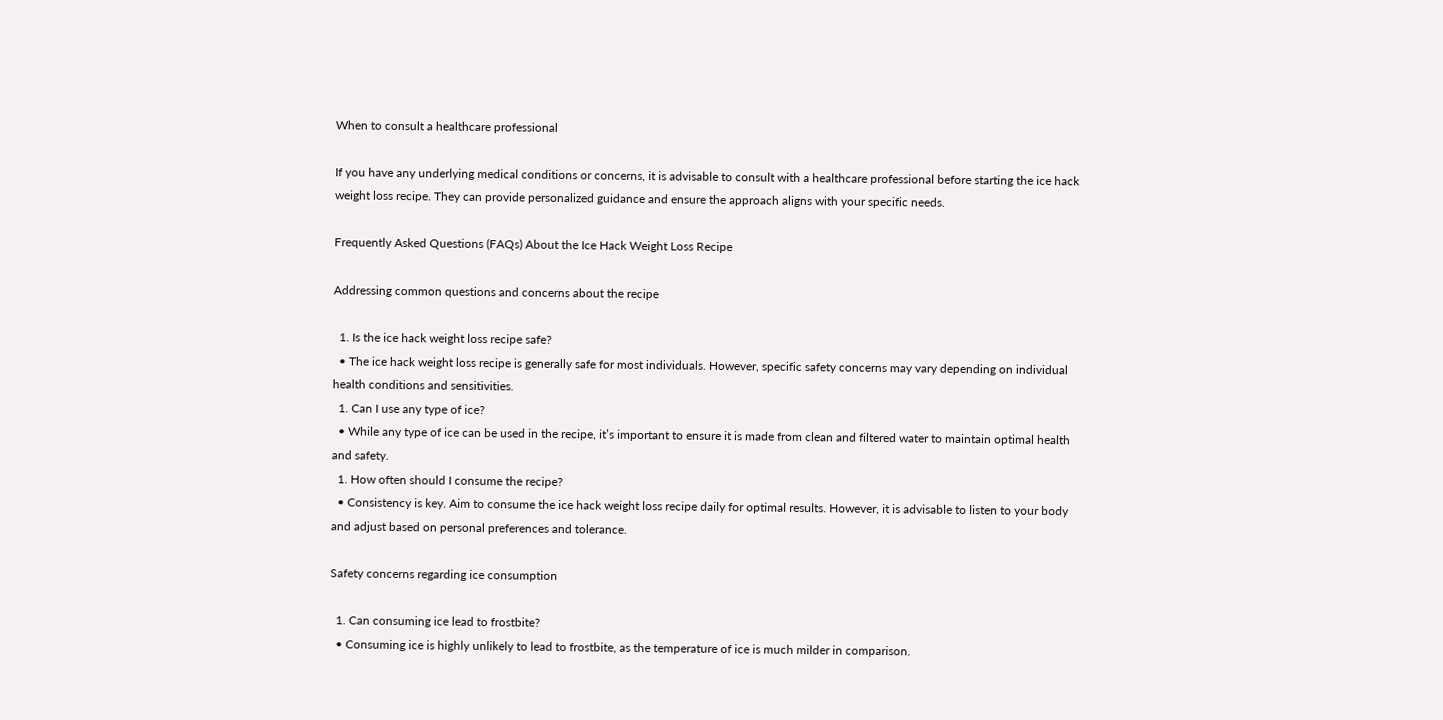When to consult a healthcare professional

If you have any underlying medical conditions or concerns, it is advisable to consult with a healthcare professional before starting the ice hack weight loss recipe. They can provide personalized guidance and ensure the approach aligns with your specific needs.

Frequently Asked Questions (FAQs) About the Ice Hack Weight Loss Recipe

Addressing common questions and concerns about the recipe

  1. Is the ice hack weight loss recipe safe?
  • The ice hack weight loss recipe is generally safe for most individuals. However, specific safety concerns may vary depending on individual health conditions and sensitivities.
  1. Can I use any type of ice?
  • While any type of ice can be used in the recipe, it’s important to ensure it is made from clean and filtered water to maintain optimal health and safety.
  1. How often should I consume the recipe?
  • Consistency is key. Aim to consume the ice hack weight loss recipe daily for optimal results. However, it is advisable to listen to your body and adjust based on personal preferences and tolerance.

Safety concerns regarding ice consumption

  1. Can consuming ice lead to frostbite?
  • Consuming ice is highly unlikely to lead to frostbite, as the temperature of ice is much milder in comparison.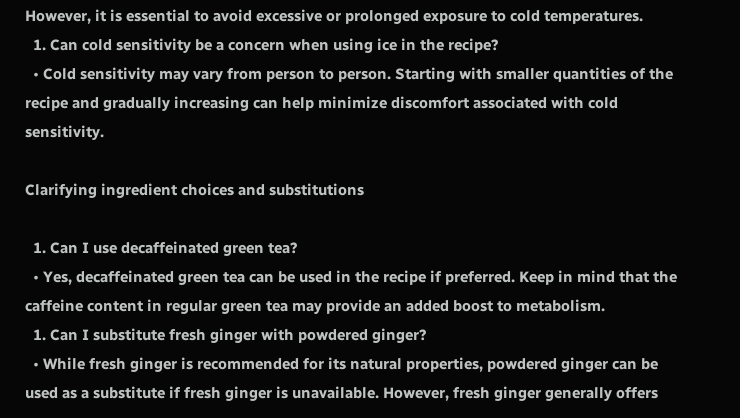However, it is essential to avoid excessive or prolonged exposure to cold temperatures.
  1. Can cold sensitivity be a concern when using ice in the recipe?
  • Cold sensitivity may vary from person to person. Starting with smaller quantities of the recipe and gradually increasing can help minimize discomfort associated with cold sensitivity.

Clarifying ingredient choices and substitutions

  1. Can I use decaffeinated green tea?
  • Yes, decaffeinated green tea can be used in the recipe if preferred. Keep in mind that the caffeine content in regular green tea may provide an added boost to metabolism.
  1. Can I substitute fresh ginger with powdered ginger?
  • While fresh ginger is recommended for its natural properties, powdered ginger can be used as a substitute if fresh ginger is unavailable. However, fresh ginger generally offers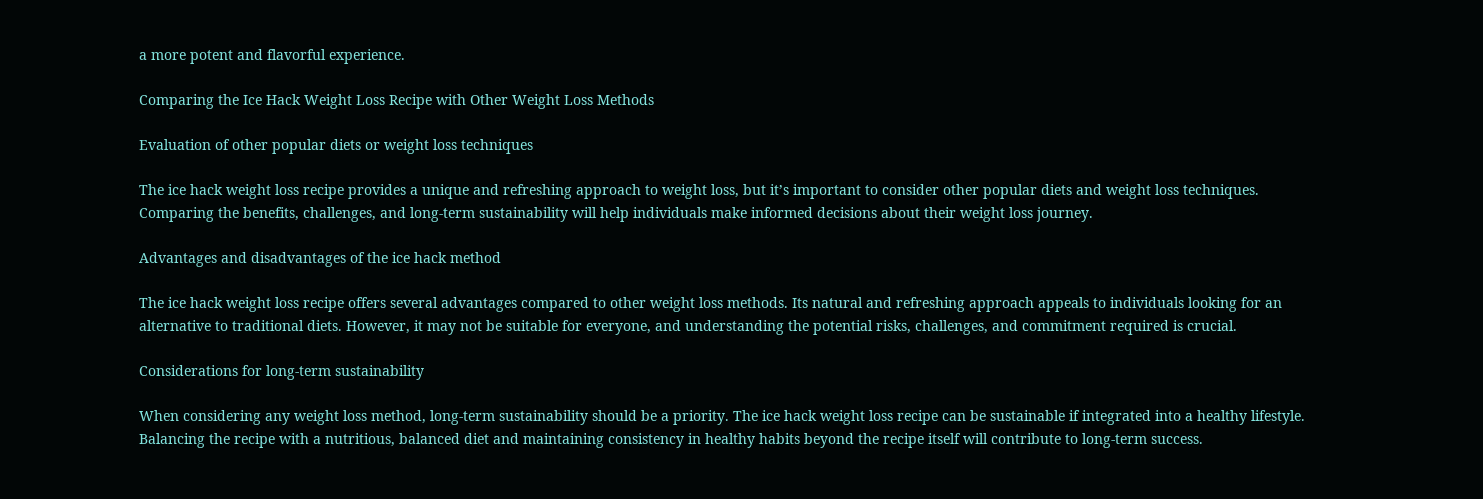a more potent and flavorful experience.

Comparing the Ice Hack Weight Loss Recipe with Other Weight Loss Methods

Evaluation of other popular diets or weight loss techniques

The ice hack weight loss recipe provides a unique and refreshing approach to weight loss, but it’s important to consider other popular diets and weight loss techniques. Comparing the benefits, challenges, and long-term sustainability will help individuals make informed decisions about their weight loss journey.

Advantages and disadvantages of the ice hack method

The ice hack weight loss recipe offers several advantages compared to other weight loss methods. Its natural and refreshing approach appeals to individuals looking for an alternative to traditional diets. However, it may not be suitable for everyone, and understanding the potential risks, challenges, and commitment required is crucial.

Considerations for long-term sustainability

When considering any weight loss method, long-term sustainability should be a priority. The ice hack weight loss recipe can be sustainable if integrated into a healthy lifestyle. Balancing the recipe with a nutritious, balanced diet and maintaining consistency in healthy habits beyond the recipe itself will contribute to long-term success.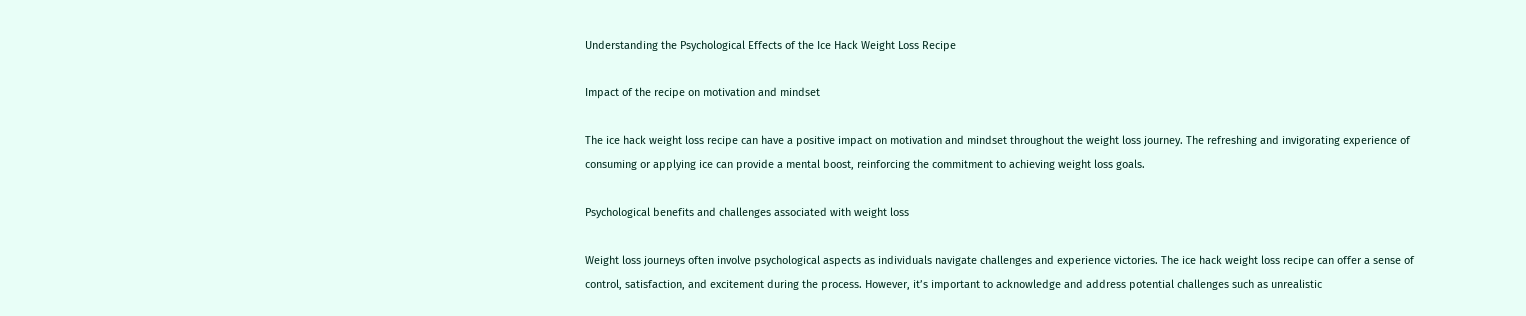Understanding the Psychological Effects of the Ice Hack Weight Loss Recipe

Impact of the recipe on motivation and mindset

The ice hack weight loss recipe can have a positive impact on motivation and mindset throughout the weight loss journey. The refreshing and invigorating experience of consuming or applying ice can provide a mental boost, reinforcing the commitment to achieving weight loss goals.

Psychological benefits and challenges associated with weight loss

Weight loss journeys often involve psychological aspects as individuals navigate challenges and experience victories. The ice hack weight loss recipe can offer a sense of control, satisfaction, and excitement during the process. However, it’s important to acknowledge and address potential challenges such as unrealistic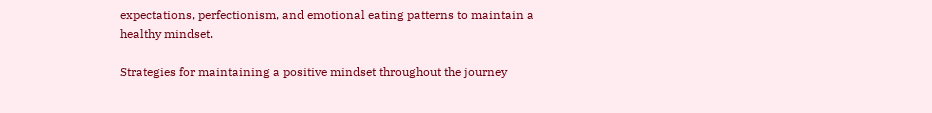expectations, perfectionism, and emotional eating patterns to maintain a healthy mindset.

Strategies for maintaining a positive mindset throughout the journey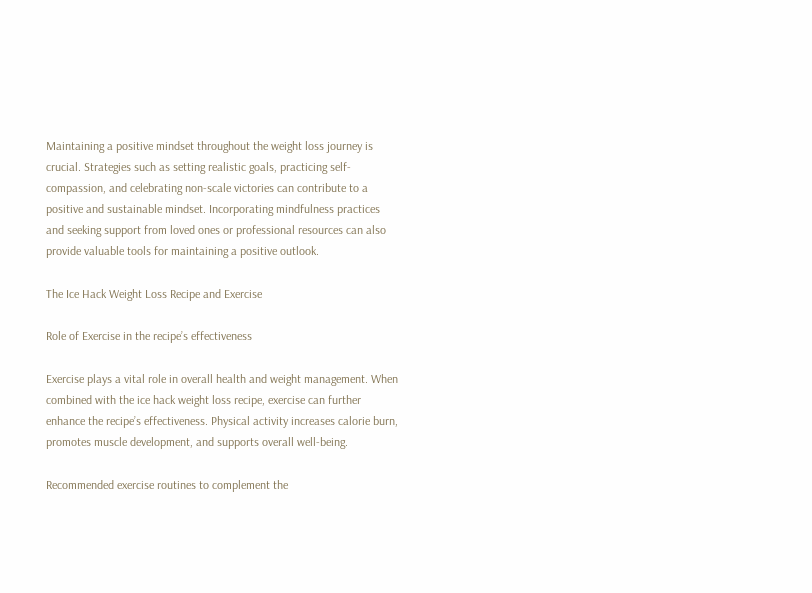Maintaining a positive mindset throughout the weight loss journey is crucial. Strategies such as setting realistic goals, practicing self-compassion, and celebrating non-scale victories can contribute to a positive and sustainable mindset. Incorporating mindfulness practices and seeking support from loved ones or professional resources can also provide valuable tools for maintaining a positive outlook.

The Ice Hack Weight Loss Recipe and Exercise

Role of Exercise in the recipe’s effectiveness

Exercise plays a vital role in overall health and weight management. When combined with the ice hack weight loss recipe, exercise can further enhance the recipe’s effectiveness. Physical activity increases calorie burn, promotes muscle development, and supports overall well-being.

Recommended exercise routines to complement the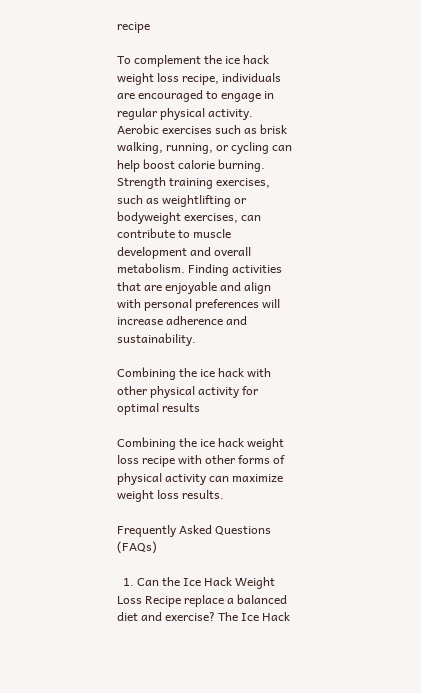recipe

To complement the ice hack weight loss recipe, individuals are encouraged to engage in regular physical activity. Aerobic exercises such as brisk walking, running, or cycling can help boost calorie burning. Strength training exercises, such as weightlifting or bodyweight exercises, can contribute to muscle development and overall metabolism. Finding activities that are enjoyable and align with personal preferences will increase adherence and sustainability.

Combining the ice hack with other physical activity for optimal results

Combining the ice hack weight loss recipe with other forms of physical activity can maximize weight loss results.

Frequently Asked Questions (FAQs)

  1. Can the Ice Hack Weight Loss Recipe replace a balanced diet and exercise? The Ice Hack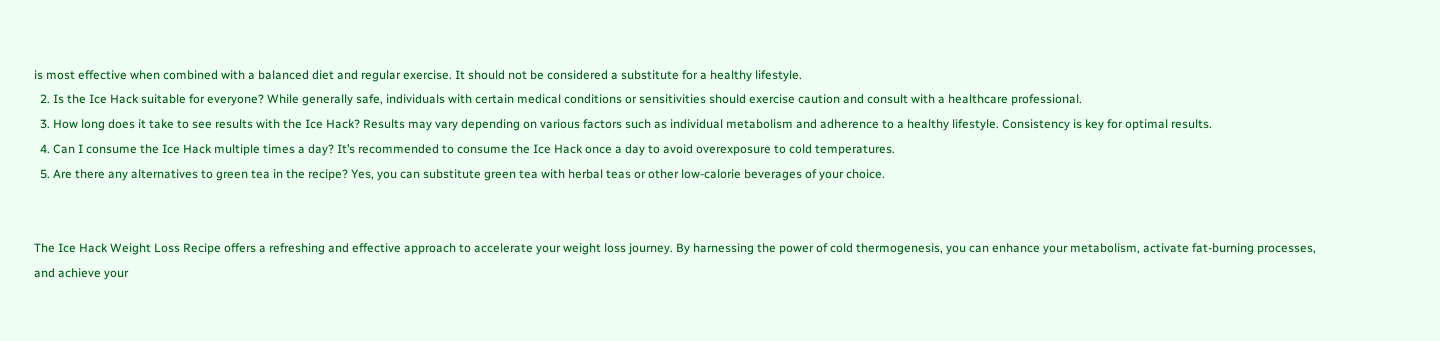is most effective when combined with a balanced diet and regular exercise. It should not be considered a substitute for a healthy lifestyle.
  2. Is the Ice Hack suitable for everyone? While generally safe, individuals with certain medical conditions or sensitivities should exercise caution and consult with a healthcare professional.
  3. How long does it take to see results with the Ice Hack? Results may vary depending on various factors such as individual metabolism and adherence to a healthy lifestyle. Consistency is key for optimal results.
  4. Can I consume the Ice Hack multiple times a day? It’s recommended to consume the Ice Hack once a day to avoid overexposure to cold temperatures.
  5. Are there any alternatives to green tea in the recipe? Yes, you can substitute green tea with herbal teas or other low-calorie beverages of your choice.


The Ice Hack Weight Loss Recipe offers a refreshing and effective approach to accelerate your weight loss journey. By harnessing the power of cold thermogenesis, you can enhance your metabolism, activate fat-burning processes, and achieve your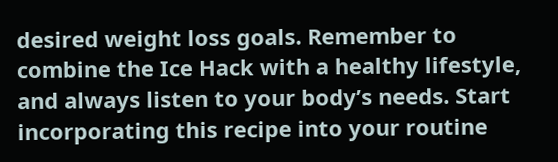desired weight loss goals. Remember to combine the Ice Hack with a healthy lifestyle, and always listen to your body’s needs. Start incorporating this recipe into your routine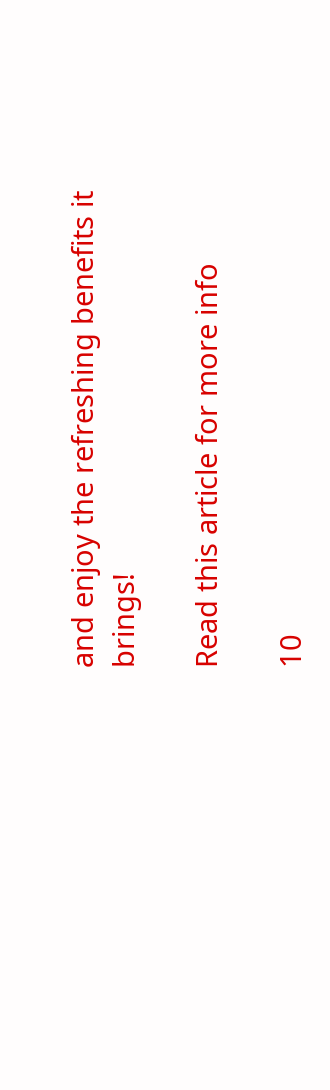and enjoy the refreshing benefits it brings!

Read this article for more info

10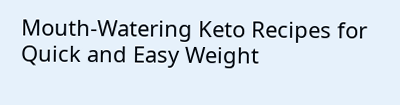Mouth-Watering Keto Recipes for Quick and Easy Weight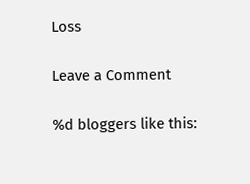Loss

Leave a Comment

%d bloggers like this: